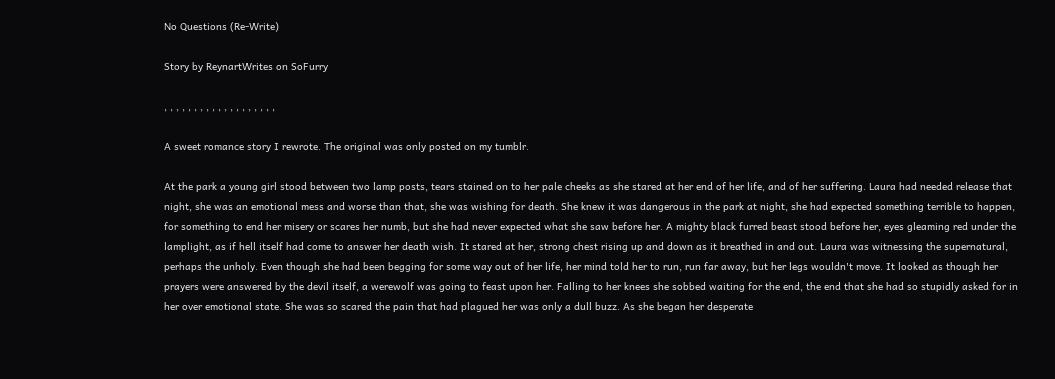No Questions (Re-Write)

Story by ReynartWrites on SoFurry

, , , , , , , , , , , , , , , , , , ,

A sweet romance story I rewrote. The original was only posted on my tumblr.

At the park a young girl stood between two lamp posts, tears stained on to her pale cheeks as she stared at her end of her life, and of her suffering. Laura had needed release that night, she was an emotional mess and worse than that, she was wishing for death. She knew it was dangerous in the park at night, she had expected something terrible to happen, for something to end her misery or scares her numb, but she had never expected what she saw before her. A mighty black furred beast stood before her, eyes gleaming red under the lamplight, as if hell itself had come to answer her death wish. It stared at her, strong chest rising up and down as it breathed in and out. Laura was witnessing the supernatural, perhaps the unholy. Even though she had been begging for some way out of her life, her mind told her to run, run far away, but her legs wouldn't move. It looked as though her prayers were answered by the devil itself, a werewolf was going to feast upon her. Falling to her knees she sobbed waiting for the end, the end that she had so stupidly asked for in her over emotional state. She was so scared the pain that had plagued her was only a dull buzz. As she began her desperate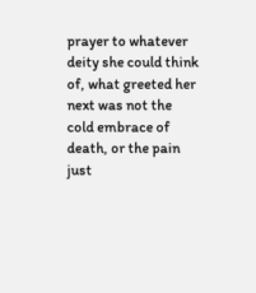prayer to whatever deity she could think of, what greeted her next was not the cold embrace of death, or the pain just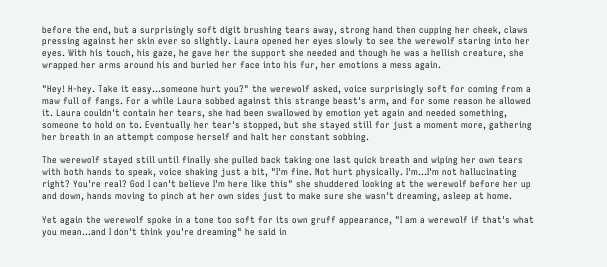before the end, but a surprisingly soft digit brushing tears away, strong hand then cupping her cheek, claws pressing against her skin ever so slightly. Laura opened her eyes slowly to see the werewolf staring into her eyes. With his touch, his gaze, he gave her the support she needed and though he was a hellish creature, she wrapped her arms around his and buried her face into his fur, her emotions a mess again.

"Hey! H-hey. Take it easy...someone hurt you?" the werewolf asked, voice surprisingly soft for coming from a maw full of fangs. For a while Laura sobbed against this strange beast's arm, and for some reason he allowed it. Laura couldn't contain her tears, she had been swallowed by emotion yet again and needed something, someone to hold on to. Eventually her tear's stopped, but she stayed still for just a moment more, gathering her breath in an attempt compose herself and halt her constant sobbing.

The werewolf stayed still until finally she pulled back taking one last quick breath and wiping her own tears with both hands to speak, voice shaking just a bit, "I'm fine. Not hurt physically. I'm...I'm not hallucinating right? You're real? God I can't believe I'm here like this" she shuddered looking at the werewolf before her up and down, hands moving to pinch at her own sides just to make sure she wasn't dreaming, asleep at home.

Yet again the werewolf spoke in a tone too soft for its own gruff appearance, "I am a werewolf if that's what you mean...and I don't think you're dreaming" he said in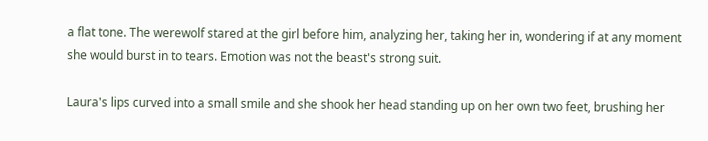a flat tone. The werewolf stared at the girl before him, analyzing her, taking her in, wondering if at any moment she would burst in to tears. Emotion was not the beast's strong suit.

Laura's lips curved into a small smile and she shook her head standing up on her own two feet, brushing her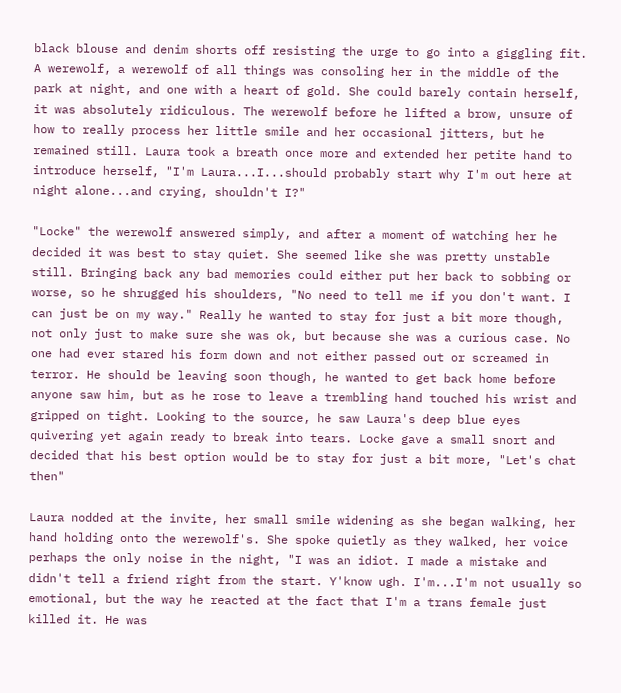black blouse and denim shorts off resisting the urge to go into a giggling fit. A werewolf, a werewolf of all things was consoling her in the middle of the park at night, and one with a heart of gold. She could barely contain herself, it was absolutely ridiculous. The werewolf before he lifted a brow, unsure of how to really process her little smile and her occasional jitters, but he remained still. Laura took a breath once more and extended her petite hand to introduce herself, "I'm Laura...I...should probably start why I'm out here at night alone...and crying, shouldn't I?"

"Locke" the werewolf answered simply, and after a moment of watching her he decided it was best to stay quiet. She seemed like she was pretty unstable still. Bringing back any bad memories could either put her back to sobbing or worse, so he shrugged his shoulders, "No need to tell me if you don't want. I can just be on my way." Really he wanted to stay for just a bit more though, not only just to make sure she was ok, but because she was a curious case. No one had ever stared his form down and not either passed out or screamed in terror. He should be leaving soon though, he wanted to get back home before anyone saw him, but as he rose to leave a trembling hand touched his wrist and gripped on tight. Looking to the source, he saw Laura's deep blue eyes quivering yet again ready to break into tears. Locke gave a small snort and decided that his best option would be to stay for just a bit more, "Let's chat then"

Laura nodded at the invite, her small smile widening as she began walking, her hand holding onto the werewolf's. She spoke quietly as they walked, her voice perhaps the only noise in the night, "I was an idiot. I made a mistake and didn't tell a friend right from the start. Y'know ugh. I'm...I'm not usually so emotional, but the way he reacted at the fact that I'm a trans female just killed it. He was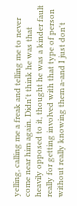yelling, calling me a freak and telling me to never come near him again. Didn't think he was that heavily opposed to it, thought he was a kinder fault really for getting involved with that type of person without really knowing them a-and I just don't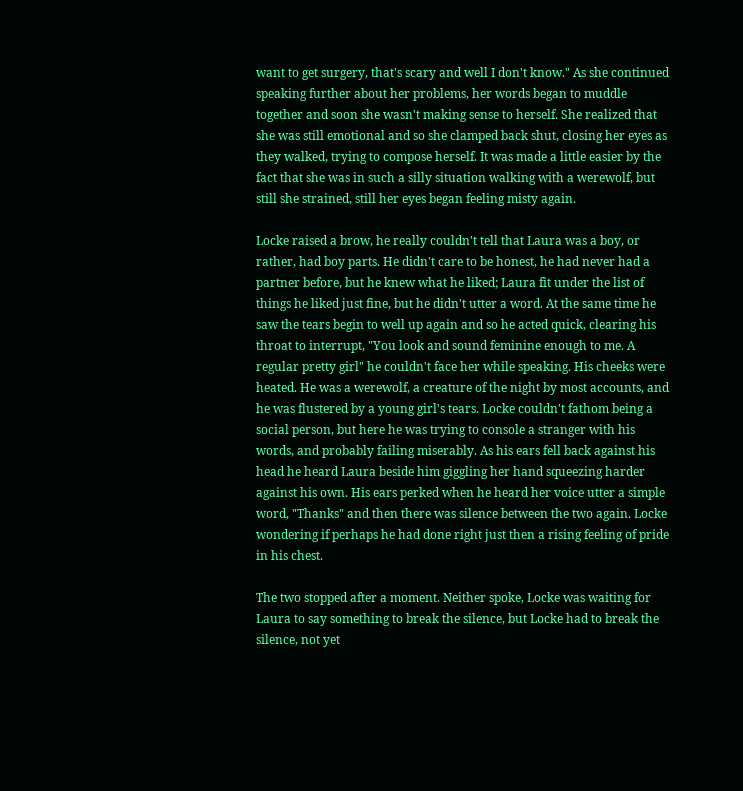want to get surgery, that's scary and well I don't know." As she continued speaking further about her problems, her words began to muddle together and soon she wasn't making sense to herself. She realized that she was still emotional and so she clamped back shut, closing her eyes as they walked, trying to compose herself. It was made a little easier by the fact that she was in such a silly situation walking with a werewolf, but still she strained, still her eyes began feeling misty again.

Locke raised a brow, he really couldn't tell that Laura was a boy, or rather, had boy parts. He didn't care to be honest, he had never had a partner before, but he knew what he liked; Laura fit under the list of things he liked just fine, but he didn't utter a word. At the same time he saw the tears begin to well up again and so he acted quick, clearing his throat to interrupt, "You look and sound feminine enough to me. A regular pretty girl" he couldn't face her while speaking. His cheeks were heated. He was a werewolf, a creature of the night by most accounts, and he was flustered by a young girl's tears. Locke couldn't fathom being a social person, but here he was trying to console a stranger with his words, and probably failing miserably. As his ears fell back against his head he heard Laura beside him giggling her hand squeezing harder against his own. His ears perked when he heard her voice utter a simple word, "Thanks" and then there was silence between the two again. Locke wondering if perhaps he had done right just then a rising feeling of pride in his chest.

The two stopped after a moment. Neither spoke, Locke was waiting for Laura to say something to break the silence, but Locke had to break the silence, not yet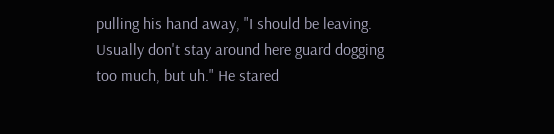pulling his hand away, "I should be leaving. Usually don't stay around here guard dogging too much, but uh." He stared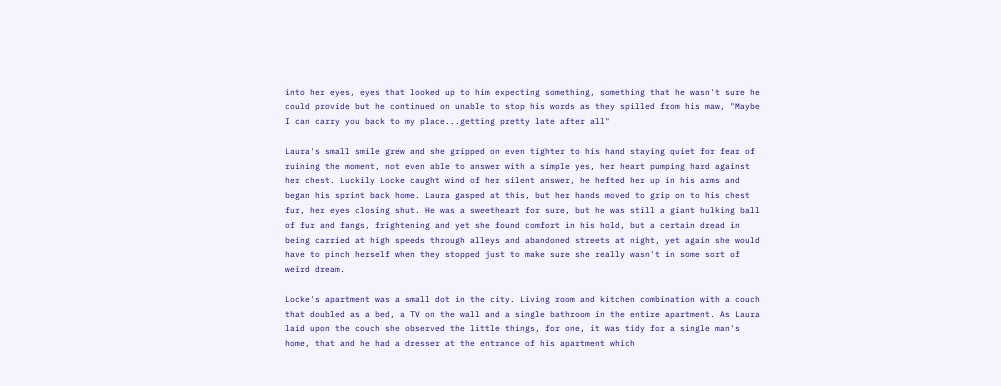into her eyes, eyes that looked up to him expecting something, something that he wasn't sure he could provide but he continued on unable to stop his words as they spilled from his maw, "Maybe I can carry you back to my place...getting pretty late after all"

Laura's small smile grew and she gripped on even tighter to his hand staying quiet for fear of ruining the moment, not even able to answer with a simple yes, her heart pumping hard against her chest. Luckily Locke caught wind of her silent answer, he hefted her up in his arms and began his sprint back home. Laura gasped at this, but her hands moved to grip on to his chest fur, her eyes closing shut. He was a sweetheart for sure, but he was still a giant hulking ball of fur and fangs, frightening and yet she found comfort in his hold, but a certain dread in being carried at high speeds through alleys and abandoned streets at night, yet again she would have to pinch herself when they stopped just to make sure she really wasn't in some sort of weird dream.

Locke's apartment was a small dot in the city. Living room and kitchen combination with a couch that doubled as a bed, a TV on the wall and a single bathroom in the entire apartment. As Laura laid upon the couch she observed the little things, for one, it was tidy for a single man's home, that and he had a dresser at the entrance of his apartment which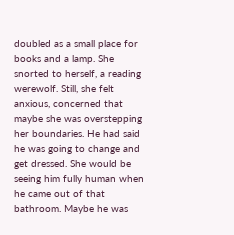doubled as a small place for books and a lamp. She snorted to herself, a reading werewolf. Still, she felt anxious, concerned that maybe she was overstepping her boundaries. He had said he was going to change and get dressed. She would be seeing him fully human when he came out of that bathroom. Maybe he was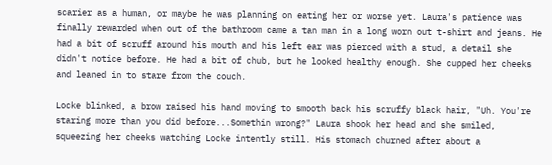scarier as a human, or maybe he was planning on eating her or worse yet. Laura's patience was finally rewarded when out of the bathroom came a tan man in a long worn out t-shirt and jeans. He had a bit of scruff around his mouth and his left ear was pierced with a stud, a detail she didn't notice before. He had a bit of chub, but he looked healthy enough. She cupped her cheeks and leaned in to stare from the couch.

Locke blinked, a brow raised his hand moving to smooth back his scruffy black hair, "Uh. You're staring more than you did before...Somethin wrong?" Laura shook her head and she smiled, squeezing her cheeks watching Locke intently still. His stomach churned after about a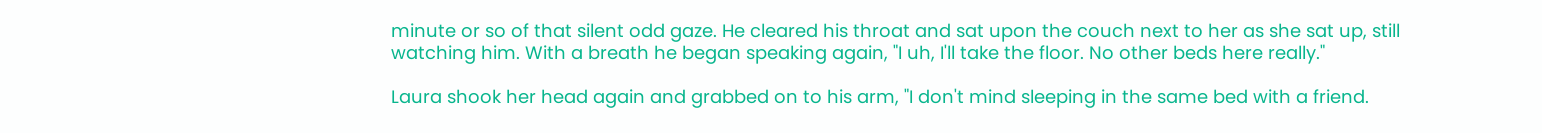minute or so of that silent odd gaze. He cleared his throat and sat upon the couch next to her as she sat up, still watching him. With a breath he began speaking again, "I uh, I'll take the floor. No other beds here really."

Laura shook her head again and grabbed on to his arm, "I don't mind sleeping in the same bed with a friend.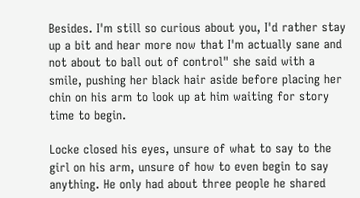Besides. I'm still so curious about you, I'd rather stay up a bit and hear more now that I'm actually sane and not about to ball out of control" she said with a smile, pushing her black hair aside before placing her chin on his arm to look up at him waiting for story time to begin.

Locke closed his eyes, unsure of what to say to the girl on his arm, unsure of how to even begin to say anything. He only had about three people he shared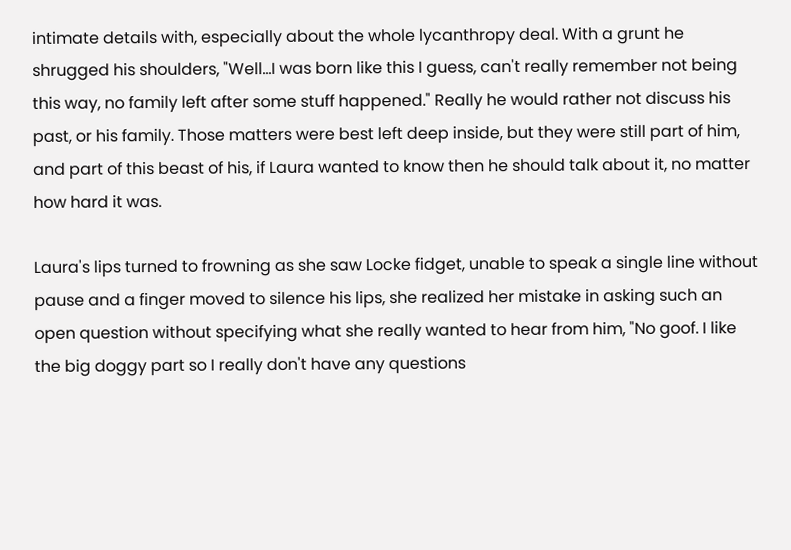intimate details with, especially about the whole lycanthropy deal. With a grunt he shrugged his shoulders, "Well...I was born like this I guess, can't really remember not being this way, no family left after some stuff happened." Really he would rather not discuss his past, or his family. Those matters were best left deep inside, but they were still part of him, and part of this beast of his, if Laura wanted to know then he should talk about it, no matter how hard it was.

Laura's lips turned to frowning as she saw Locke fidget, unable to speak a single line without pause and a finger moved to silence his lips, she realized her mistake in asking such an open question without specifying what she really wanted to hear from him, "No goof. I like the big doggy part so I really don't have any questions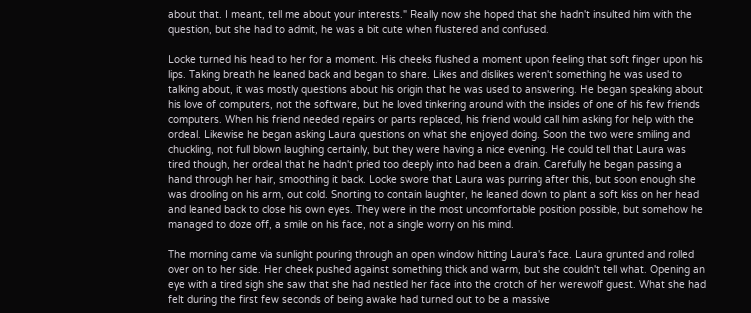about that. I meant, tell me about your interests." Really now she hoped that she hadn't insulted him with the question, but she had to admit, he was a bit cute when flustered and confused.

Locke turned his head to her for a moment. His cheeks flushed a moment upon feeling that soft finger upon his lips. Taking breath he leaned back and began to share. Likes and dislikes weren't something he was used to talking about, it was mostly questions about his origin that he was used to answering. He began speaking about his love of computers, not the software, but he loved tinkering around with the insides of one of his few friends computers. When his friend needed repairs or parts replaced, his friend would call him asking for help with the ordeal. Likewise he began asking Laura questions on what she enjoyed doing. Soon the two were smiling and chuckling, not full blown laughing certainly, but they were having a nice evening. He could tell that Laura was tired though, her ordeal that he hadn't pried too deeply into had been a drain. Carefully he began passing a hand through her hair, smoothing it back. Locke swore that Laura was purring after this, but soon enough she was drooling on his arm, out cold. Snorting to contain laughter, he leaned down to plant a soft kiss on her head and leaned back to close his own eyes. They were in the most uncomfortable position possible, but somehow he managed to doze off, a smile on his face, not a single worry on his mind.

The morning came via sunlight pouring through an open window hitting Laura's face. Laura grunted and rolled over on to her side. Her cheek pushed against something thick and warm, but she couldn't tell what. Opening an eye with a tired sigh she saw that she had nestled her face into the crotch of her werewolf guest. What she had felt during the first few seconds of being awake had turned out to be a massive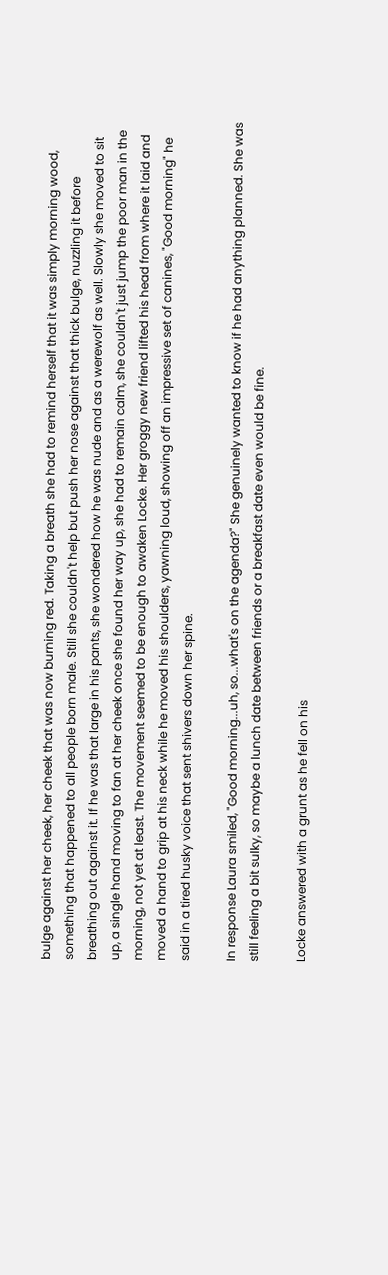bulge against her cheek, her cheek that was now burning red. Taking a breath she had to remind herself that it was simply morning wood, something that happened to all people born male. Still she couldn't help but push her nose against that thick bulge, nuzzling it before breathing out against it. If he was that large in his pants, she wondered how he was nude and as a werewolf as well. Slowly she moved to sit up, a single hand moving to fan at her cheek once she found her way up, she had to remain calm, she couldn't just jump the poor man in the morning, not yet at least. The movement seemed to be enough to awaken Locke. Her groggy new friend lifted his head from where it laid and moved a hand to grip at his neck while he moved his shoulders, yawning loud, showing off an impressive set of canines, "Good morning" he said in a tired husky voice that sent shivers down her spine.

In response Laura smiled, "Good morning...uh, so...what's on the agenda?" She genuinely wanted to know if he had anything planned. She was still feeling a bit sulky, so maybe a lunch date between friends or a breakfast date even would be fine.

Locke answered with a grunt as he fell on his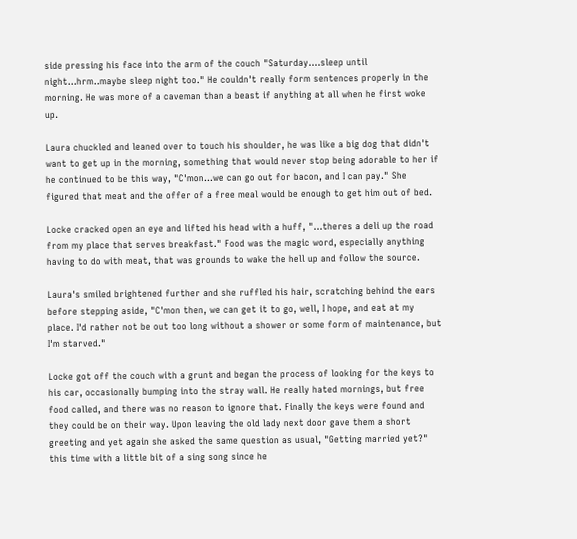side pressing his face into the arm of the couch "Saturday....sleep until night...hrm..maybe sleep night too." He couldn't really form sentences properly in the morning. He was more of a caveman than a beast if anything at all when he first woke up.

Laura chuckled and leaned over to touch his shoulder, he was like a big dog that didn't want to get up in the morning, something that would never stop being adorable to her if he continued to be this way, "C'mon...we can go out for bacon, and I can pay." She figured that meat and the offer of a free meal would be enough to get him out of bed.

Locke cracked open an eye and lifted his head with a huff, "...theres a deli up the road from my place that serves breakfast." Food was the magic word, especially anything having to do with meat, that was grounds to wake the hell up and follow the source.

Laura's smiled brightened further and she ruffled his hair, scratching behind the ears before stepping aside, "C'mon then, we can get it to go, well, I hope, and eat at my place. I'd rather not be out too long without a shower or some form of maintenance, but I'm starved."

Locke got off the couch with a grunt and began the process of looking for the keys to his car, occasionally bumping into the stray wall. He really hated mornings, but free food called, and there was no reason to ignore that. Finally the keys were found and they could be on their way. Upon leaving the old lady next door gave them a short greeting and yet again she asked the same question as usual, "Getting married yet?" this time with a little bit of a sing song since he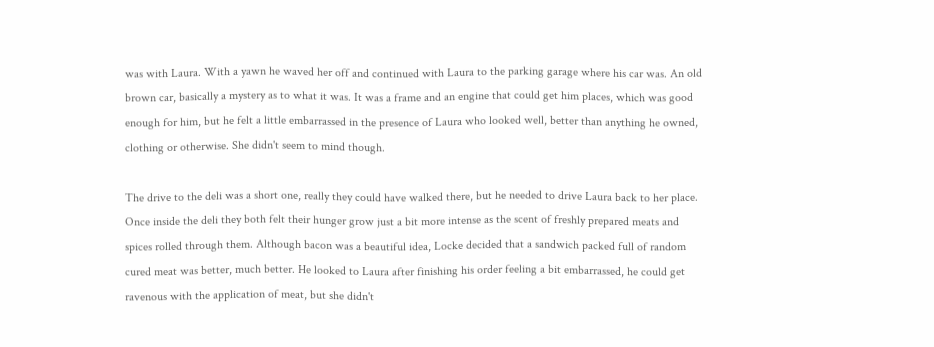was with Laura. With a yawn he waved her off and continued with Laura to the parking garage where his car was. An old brown car, basically a mystery as to what it was. It was a frame and an engine that could get him places, which was good enough for him, but he felt a little embarrassed in the presence of Laura who looked well, better than anything he owned, clothing or otherwise. She didn't seem to mind though.

The drive to the deli was a short one, really they could have walked there, but he needed to drive Laura back to her place. Once inside the deli they both felt their hunger grow just a bit more intense as the scent of freshly prepared meats and spices rolled through them. Although bacon was a beautiful idea, Locke decided that a sandwich packed full of random cured meat was better, much better. He looked to Laura after finishing his order feeling a bit embarrassed, he could get ravenous with the application of meat, but she didn't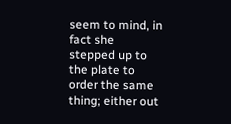seem to mind, in fact she stepped up to the plate to order the same thing; either out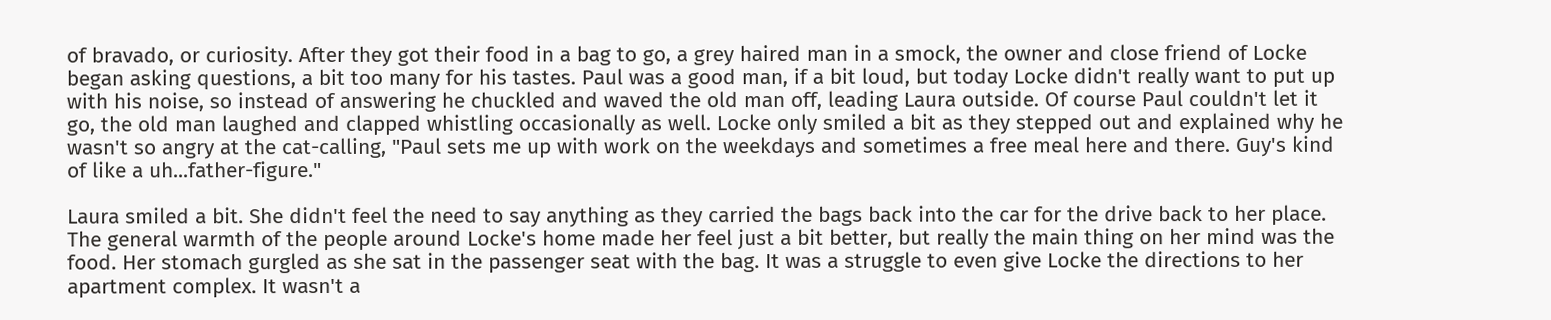of bravado, or curiosity. After they got their food in a bag to go, a grey haired man in a smock, the owner and close friend of Locke began asking questions, a bit too many for his tastes. Paul was a good man, if a bit loud, but today Locke didn't really want to put up with his noise, so instead of answering he chuckled and waved the old man off, leading Laura outside. Of course Paul couldn't let it go, the old man laughed and clapped whistling occasionally as well. Locke only smiled a bit as they stepped out and explained why he wasn't so angry at the cat-calling, "Paul sets me up with work on the weekdays and sometimes a free meal here and there. Guy's kind of like a uh...father-figure."

Laura smiled a bit. She didn't feel the need to say anything as they carried the bags back into the car for the drive back to her place. The general warmth of the people around Locke's home made her feel just a bit better, but really the main thing on her mind was the food. Her stomach gurgled as she sat in the passenger seat with the bag. It was a struggle to even give Locke the directions to her apartment complex. It wasn't a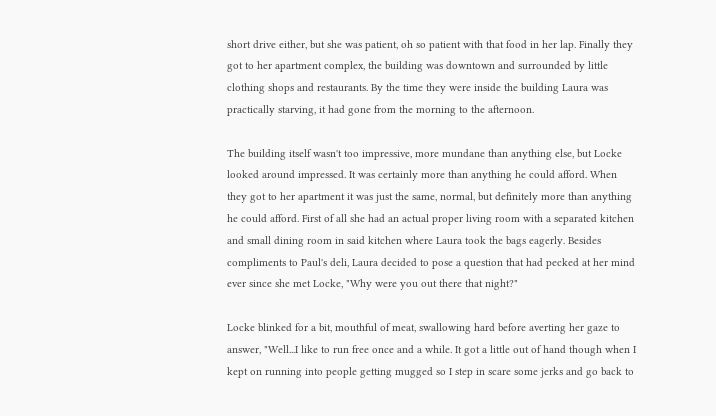short drive either, but she was patient, oh so patient with that food in her lap. Finally they got to her apartment complex, the building was downtown and surrounded by little clothing shops and restaurants. By the time they were inside the building Laura was practically starving, it had gone from the morning to the afternoon.

The building itself wasn't too impressive, more mundane than anything else, but Locke looked around impressed. It was certainly more than anything he could afford. When they got to her apartment it was just the same, normal, but definitely more than anything he could afford. First of all she had an actual proper living room with a separated kitchen and small dining room in said kitchen where Laura took the bags eagerly. Besides compliments to Paul's deli, Laura decided to pose a question that had pecked at her mind ever since she met Locke, "Why were you out there that night?"

Locke blinked for a bit, mouthful of meat, swallowing hard before averting her gaze to answer, "Well...I like to run free once and a while. It got a little out of hand though when I kept on running into people getting mugged so I step in scare some jerks and go back to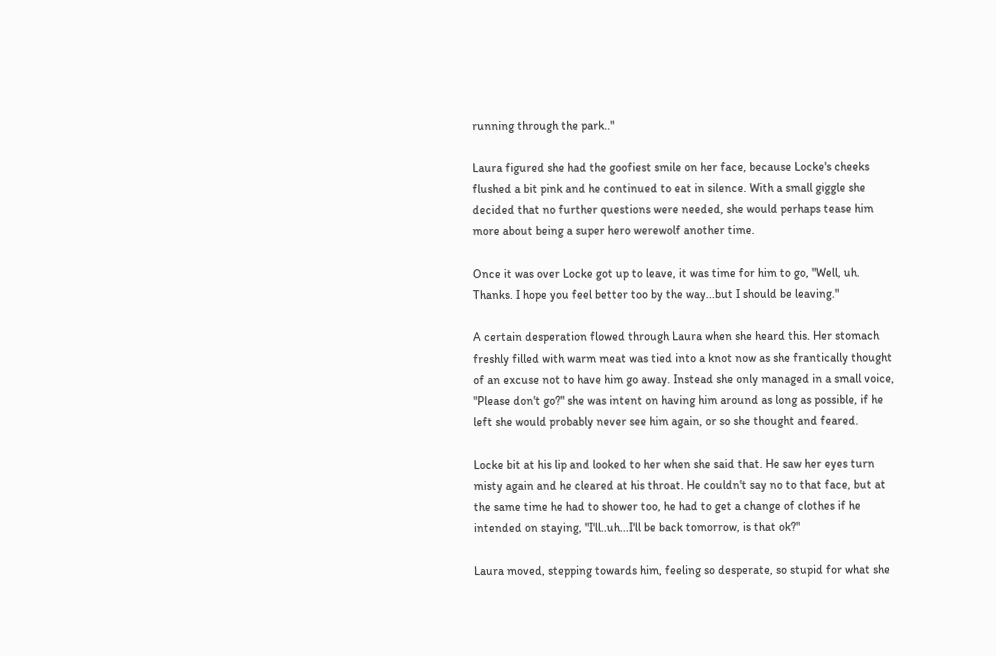running through the park.."

Laura figured she had the goofiest smile on her face, because Locke's cheeks flushed a bit pink and he continued to eat in silence. With a small giggle she decided that no further questions were needed, she would perhaps tease him more about being a super hero werewolf another time.

Once it was over Locke got up to leave, it was time for him to go, "Well, uh. Thanks. I hope you feel better too by the way...but I should be leaving."

A certain desperation flowed through Laura when she heard this. Her stomach freshly filled with warm meat was tied into a knot now as she frantically thought of an excuse not to have him go away. Instead she only managed in a small voice, "Please don't go?" she was intent on having him around as long as possible, if he left she would probably never see him again, or so she thought and feared.

Locke bit at his lip and looked to her when she said that. He saw her eyes turn misty again and he cleared at his throat. He couldn't say no to that face, but at the same time he had to shower too, he had to get a change of clothes if he intended on staying, "I'll..uh...I'll be back tomorrow, is that ok?"

Laura moved, stepping towards him, feeling so desperate, so stupid for what she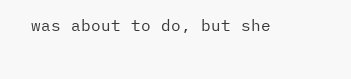was about to do, but she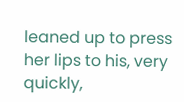leaned up to press her lips to his, very quickly,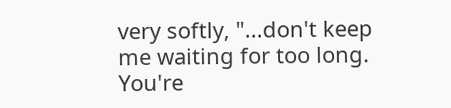very softly, "...don't keep me waiting for too long. You're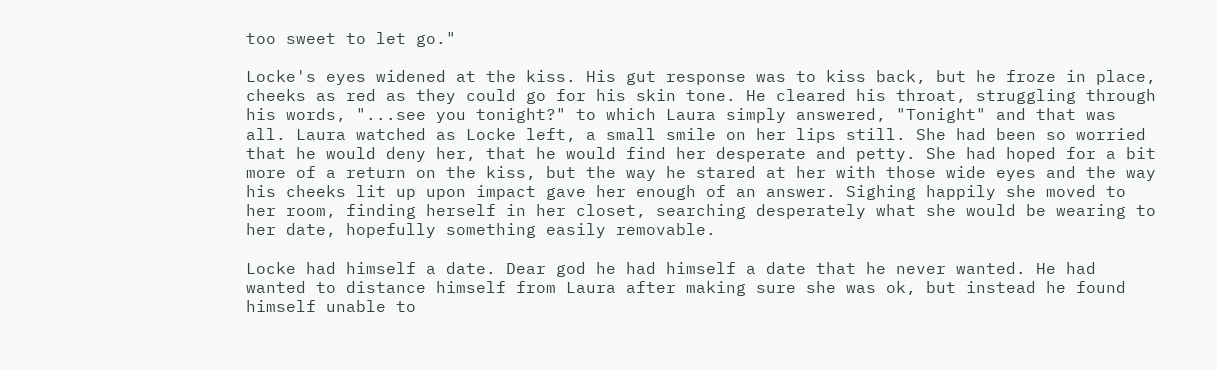too sweet to let go."

Locke's eyes widened at the kiss. His gut response was to kiss back, but he froze in place, cheeks as red as they could go for his skin tone. He cleared his throat, struggling through his words, "...see you tonight?" to which Laura simply answered, "Tonight" and that was all. Laura watched as Locke left, a small smile on her lips still. She had been so worried that he would deny her, that he would find her desperate and petty. She had hoped for a bit more of a return on the kiss, but the way he stared at her with those wide eyes and the way his cheeks lit up upon impact gave her enough of an answer. Sighing happily she moved to her room, finding herself in her closet, searching desperately what she would be wearing to her date, hopefully something easily removable.

Locke had himself a date. Dear god he had himself a date that he never wanted. He had wanted to distance himself from Laura after making sure she was ok, but instead he found himself unable to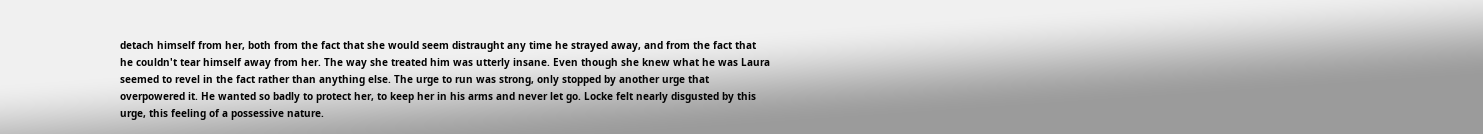detach himself from her, both from the fact that she would seem distraught any time he strayed away, and from the fact that he couldn't tear himself away from her. The way she treated him was utterly insane. Even though she knew what he was Laura seemed to revel in the fact rather than anything else. The urge to run was strong, only stopped by another urge that overpowered it. He wanted so badly to protect her, to keep her in his arms and never let go. Locke felt nearly disgusted by this urge, this feeling of a possessive nature.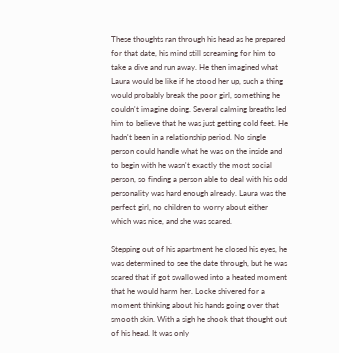These thoughts ran through his head as he prepared for that date, his mind still screaming for him to take a dive and run away. He then imagined what Laura would be like if he stood her up, such a thing would probably break the poor girl, something he couldn't imagine doing. Several calming breaths led him to believe that he was just getting cold feet. He hadn't been in a relationship period. No single person could handle what he was on the inside and to begin with he wasn't exactly the most social person, so finding a person able to deal with his odd personality was hard enough already. Laura was the perfect girl, no children to worry about either which was nice, and she was scared.

Stepping out of his apartment he closed his eyes, he was determined to see the date through, but he was scared that if got swallowed into a heated moment that he would harm her. Locke shivered for a moment thinking about his hands going over that smooth skin. With a sigh he shook that thought out of his head. It was only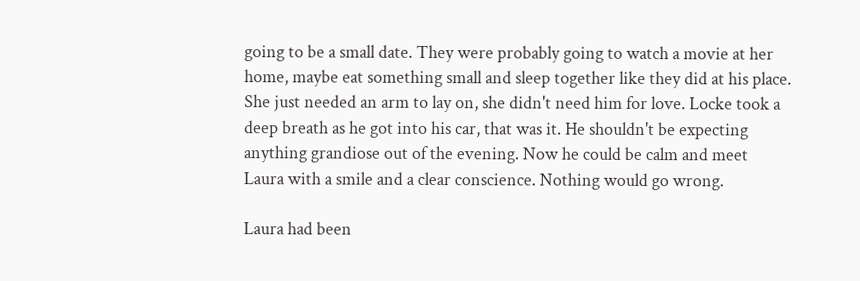going to be a small date. They were probably going to watch a movie at her home, maybe eat something small and sleep together like they did at his place. She just needed an arm to lay on, she didn't need him for love. Locke took a deep breath as he got into his car, that was it. He shouldn't be expecting anything grandiose out of the evening. Now he could be calm and meet Laura with a smile and a clear conscience. Nothing would go wrong.

Laura had been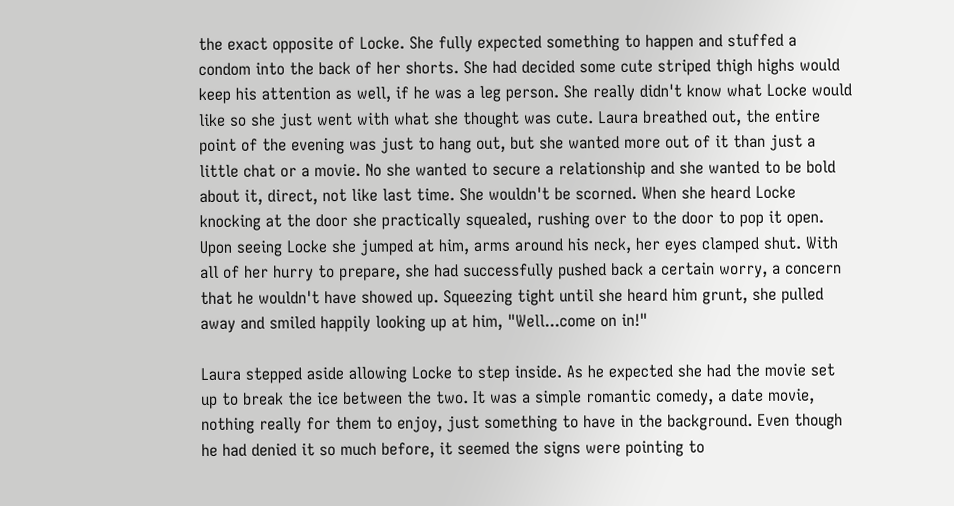the exact opposite of Locke. She fully expected something to happen and stuffed a condom into the back of her shorts. She had decided some cute striped thigh highs would keep his attention as well, if he was a leg person. She really didn't know what Locke would like so she just went with what she thought was cute. Laura breathed out, the entire point of the evening was just to hang out, but she wanted more out of it than just a little chat or a movie. No she wanted to secure a relationship and she wanted to be bold about it, direct, not like last time. She wouldn't be scorned. When she heard Locke knocking at the door she practically squealed, rushing over to the door to pop it open. Upon seeing Locke she jumped at him, arms around his neck, her eyes clamped shut. With all of her hurry to prepare, she had successfully pushed back a certain worry, a concern that he wouldn't have showed up. Squeezing tight until she heard him grunt, she pulled away and smiled happily looking up at him, "Well...come on in!"

Laura stepped aside allowing Locke to step inside. As he expected she had the movie set up to break the ice between the two. It was a simple romantic comedy, a date movie, nothing really for them to enjoy, just something to have in the background. Even though he had denied it so much before, it seemed the signs were pointing to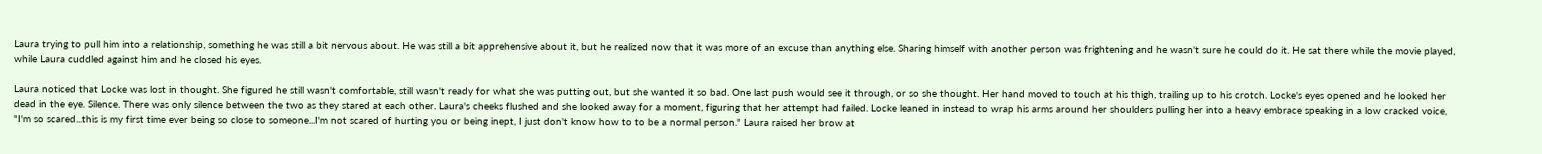Laura trying to pull him into a relationship, something he was still a bit nervous about. He was still a bit apprehensive about it, but he realized now that it was more of an excuse than anything else. Sharing himself with another person was frightening and he wasn't sure he could do it. He sat there while the movie played, while Laura cuddled against him and he closed his eyes.

Laura noticed that Locke was lost in thought. She figured he still wasn't comfortable, still wasn't ready for what she was putting out, but she wanted it so bad. One last push would see it through, or so she thought. Her hand moved to touch at his thigh, trailing up to his crotch. Locke's eyes opened and he looked her dead in the eye. Silence. There was only silence between the two as they stared at each other. Laura's cheeks flushed and she looked away for a moment, figuring that her attempt had failed. Locke leaned in instead to wrap his arms around her shoulders pulling her into a heavy embrace speaking in a low cracked voice, "I'm so scared...this is my first time ever being so close to someone...I'm not scared of hurting you or being inept, I just don't know how to to be a normal person." Laura raised her brow at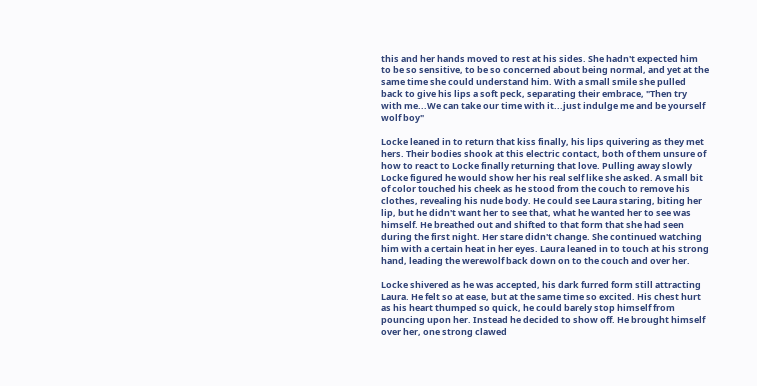this and her hands moved to rest at his sides. She hadn't expected him to be so sensitive, to be so concerned about being normal, and yet at the same time she could understand him. With a small smile she pulled back to give his lips a soft peck, separating their embrace, "Then try with me...We can take our time with it...just indulge me and be yourself wolf boy"

Locke leaned in to return that kiss finally, his lips quivering as they met hers. Their bodies shook at this electric contact, both of them unsure of how to react to Locke finally returning that love. Pulling away slowly Locke figured he would show her his real self like she asked. A small bit of color touched his cheek as he stood from the couch to remove his clothes, revealing his nude body. He could see Laura staring, biting her lip, but he didn't want her to see that, what he wanted her to see was himself. He breathed out and shifted to that form that she had seen during the first night. Her stare didn't change. She continued watching him with a certain heat in her eyes. Laura leaned in to touch at his strong hand, leading the werewolf back down on to the couch and over her.

Locke shivered as he was accepted, his dark furred form still attracting Laura. He felt so at ease, but at the same time so excited. His chest hurt as his heart thumped so quick, he could barely stop himself from pouncing upon her. Instead he decided to show off. He brought himself over her, one strong clawed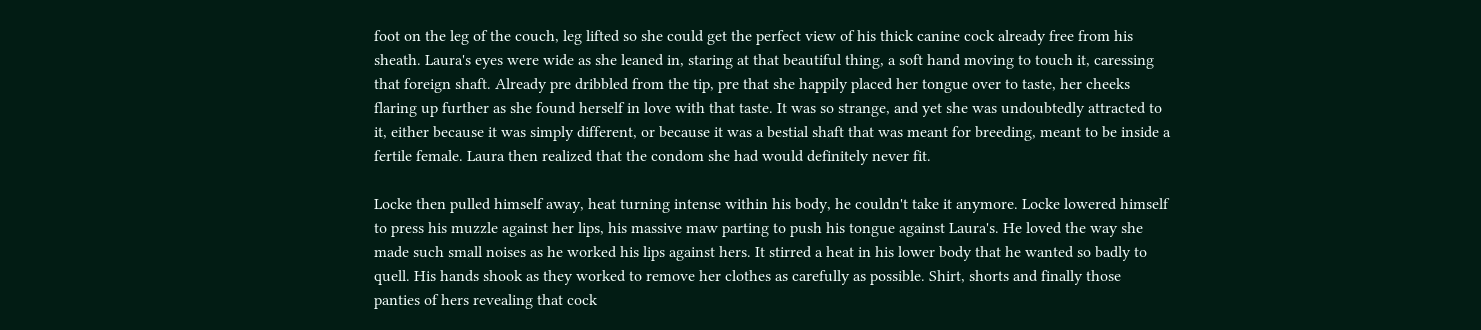foot on the leg of the couch, leg lifted so she could get the perfect view of his thick canine cock already free from his sheath. Laura's eyes were wide as she leaned in, staring at that beautiful thing, a soft hand moving to touch it, caressing that foreign shaft. Already pre dribbled from the tip, pre that she happily placed her tongue over to taste, her cheeks flaring up further as she found herself in love with that taste. It was so strange, and yet she was undoubtedly attracted to it, either because it was simply different, or because it was a bestial shaft that was meant for breeding, meant to be inside a fertile female. Laura then realized that the condom she had would definitely never fit.

Locke then pulled himself away, heat turning intense within his body, he couldn't take it anymore. Locke lowered himself to press his muzzle against her lips, his massive maw parting to push his tongue against Laura's. He loved the way she made such small noises as he worked his lips against hers. It stirred a heat in his lower body that he wanted so badly to quell. His hands shook as they worked to remove her clothes as carefully as possible. Shirt, shorts and finally those panties of hers revealing that cock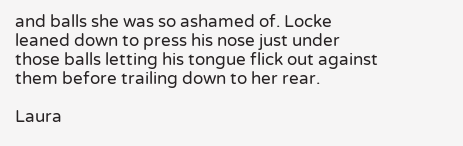and balls she was so ashamed of. Locke leaned down to press his nose just under those balls letting his tongue flick out against them before trailing down to her rear.

Laura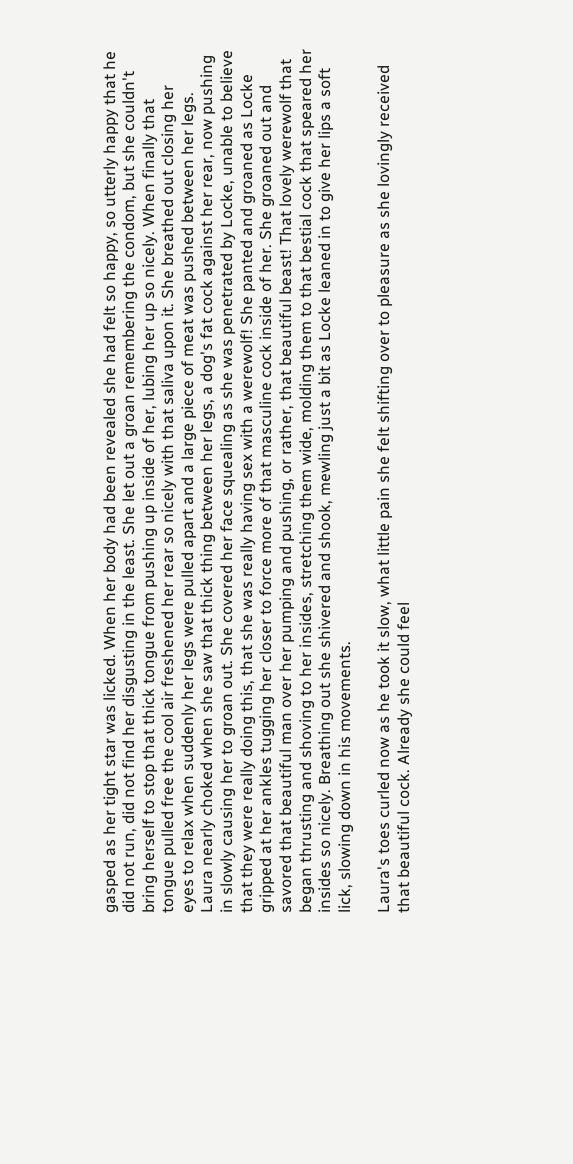gasped as her tight star was licked. When her body had been revealed she had felt so happy, so utterly happy that he did not run, did not find her disgusting in the least. She let out a groan remembering the condom, but she couldn't bring herself to stop that thick tongue from pushing up inside of her, lubing her up so nicely. When finally that tongue pulled free the cool air freshened her rear so nicely with that saliva upon it. She breathed out closing her eyes to relax when suddenly her legs were pulled apart and a large piece of meat was pushed between her legs. Laura nearly choked when she saw that thick thing between her legs, a dog's fat cock against her rear, now pushing in slowly causing her to groan out. She covered her face squealing as she was penetrated by Locke, unable to believe that they were really doing this, that she was really having sex with a werewolf! She panted and groaned as Locke gripped at her ankles tugging her closer to force more of that masculine cock inside of her. She groaned out and savored that beautiful man over her pumping and pushing, or rather, that beautiful beast! That lovely werewolf that began thrusting and shoving to her insides, stretching them wide, molding them to that bestial cock that speared her insides so nicely. Breathing out she shivered and shook, mewling just a bit as Locke leaned in to give her lips a soft lick, slowing down in his movements.

Laura's toes curled now as he took it slow, what little pain she felt shifting over to pleasure as she lovingly received that beautiful cock. Already she could feel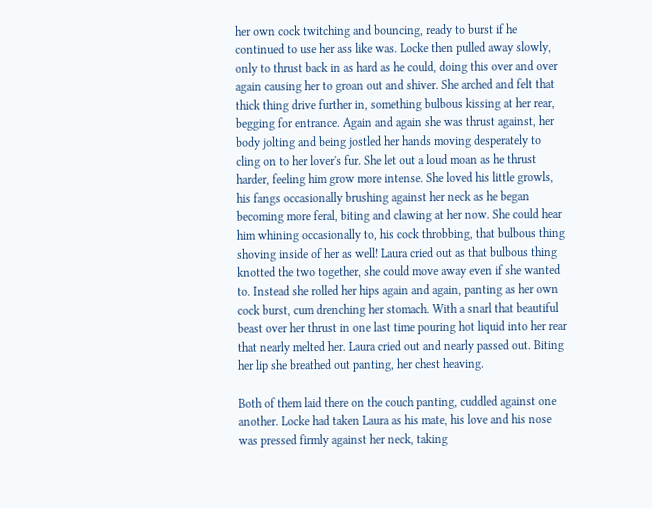her own cock twitching and bouncing, ready to burst if he continued to use her ass like was. Locke then pulled away slowly, only to thrust back in as hard as he could, doing this over and over again causing her to groan out and shiver. She arched and felt that thick thing drive further in, something bulbous kissing at her rear, begging for entrance. Again and again she was thrust against, her body jolting and being jostled her hands moving desperately to cling on to her lover's fur. She let out a loud moan as he thrust harder, feeling him grow more intense. She loved his little growls, his fangs occasionally brushing against her neck as he began becoming more feral, biting and clawing at her now. She could hear him whining occasionally to, his cock throbbing, that bulbous thing shoving inside of her as well! Laura cried out as that bulbous thing knotted the two together, she could move away even if she wanted to. Instead she rolled her hips again and again, panting as her own cock burst, cum drenching her stomach. With a snarl that beautiful beast over her thrust in one last time pouring hot liquid into her rear that nearly melted her. Laura cried out and nearly passed out. Biting her lip she breathed out panting, her chest heaving.

Both of them laid there on the couch panting, cuddled against one another. Locke had taken Laura as his mate, his love and his nose was pressed firmly against her neck, taking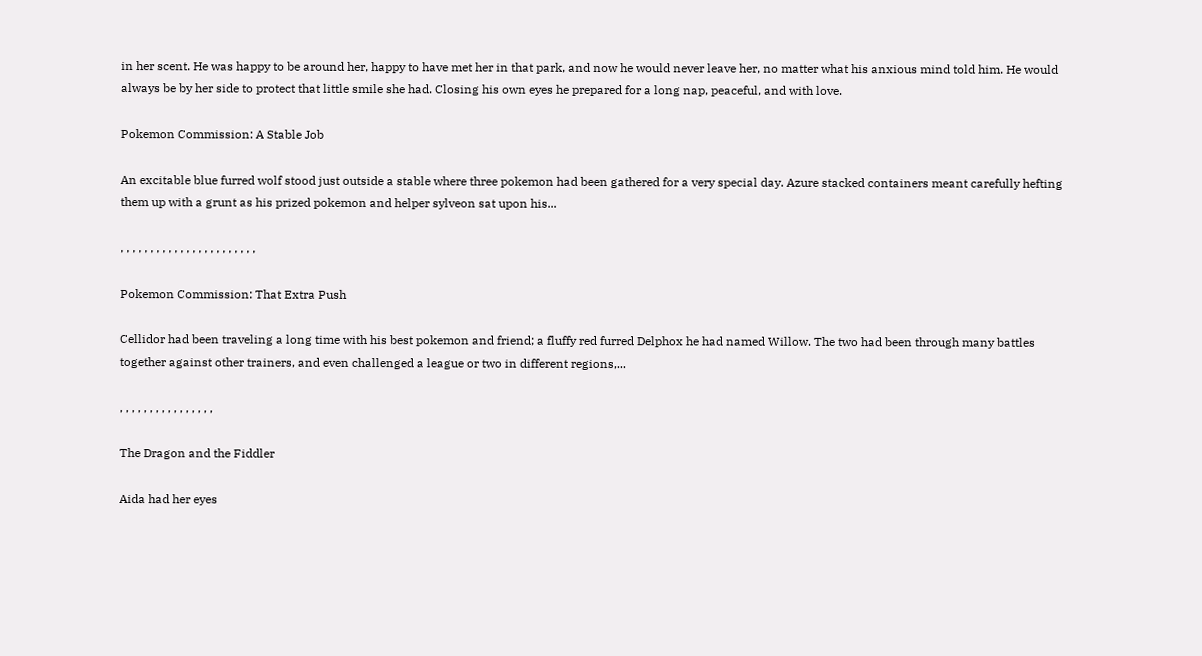in her scent. He was happy to be around her, happy to have met her in that park, and now he would never leave her, no matter what his anxious mind told him. He would always be by her side to protect that little smile she had. Closing his own eyes he prepared for a long nap, peaceful, and with love.

Pokemon Commission: A Stable Job

An excitable blue furred wolf stood just outside a stable where three pokemon had been gathered for a very special day. Azure stacked containers meant carefully hefting them up with a grunt as his prized pokemon and helper sylveon sat upon his...

, , , , , , , , , , , , , , , , , , , , , , ,

Pokemon Commission: That Extra Push

Cellidor had been traveling a long time with his best pokemon and friend; a fluffy red furred Delphox he had named Willow. The two had been through many battles together against other trainers, and even challenged a league or two in different regions,...

, , , , , , , , , , , , , , , ,

The Dragon and the Fiddler

Aida had her eyes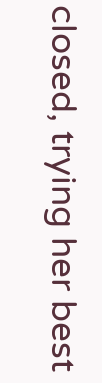closed, trying her best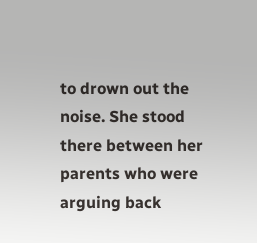to drown out the noise. She stood there between her parents who were arguing back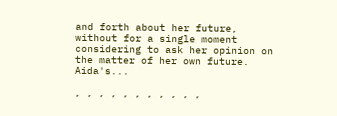and forth about her future, without for a single moment considering to ask her opinion on the matter of her own future. Aida's...

, , , , , , , , , , ,